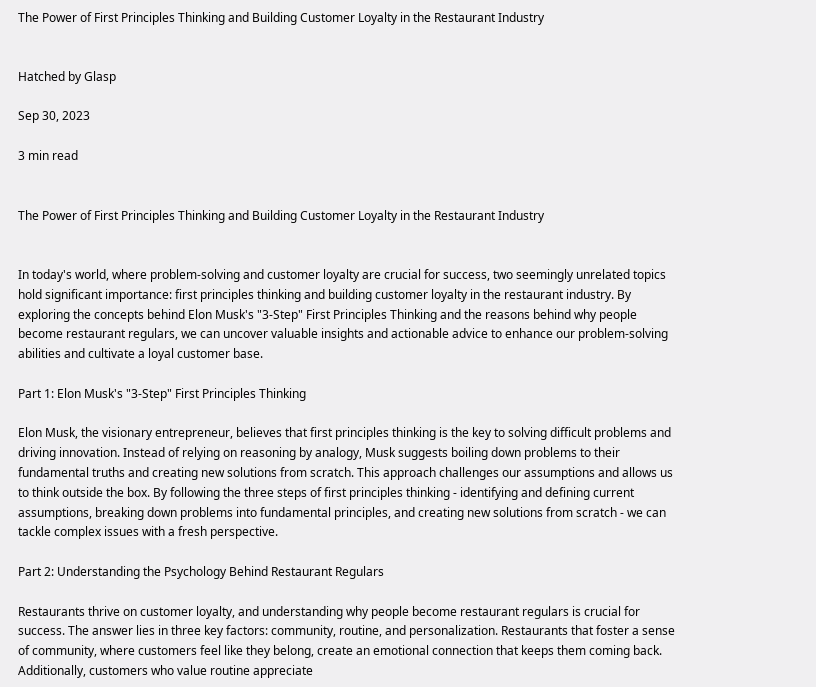The Power of First Principles Thinking and Building Customer Loyalty in the Restaurant Industry


Hatched by Glasp

Sep 30, 2023

3 min read


The Power of First Principles Thinking and Building Customer Loyalty in the Restaurant Industry


In today's world, where problem-solving and customer loyalty are crucial for success, two seemingly unrelated topics hold significant importance: first principles thinking and building customer loyalty in the restaurant industry. By exploring the concepts behind Elon Musk's "3-Step" First Principles Thinking and the reasons behind why people become restaurant regulars, we can uncover valuable insights and actionable advice to enhance our problem-solving abilities and cultivate a loyal customer base.

Part 1: Elon Musk's "3-Step" First Principles Thinking

Elon Musk, the visionary entrepreneur, believes that first principles thinking is the key to solving difficult problems and driving innovation. Instead of relying on reasoning by analogy, Musk suggests boiling down problems to their fundamental truths and creating new solutions from scratch. This approach challenges our assumptions and allows us to think outside the box. By following the three steps of first principles thinking - identifying and defining current assumptions, breaking down problems into fundamental principles, and creating new solutions from scratch - we can tackle complex issues with a fresh perspective.

Part 2: Understanding the Psychology Behind Restaurant Regulars

Restaurants thrive on customer loyalty, and understanding why people become restaurant regulars is crucial for success. The answer lies in three key factors: community, routine, and personalization. Restaurants that foster a sense of community, where customers feel like they belong, create an emotional connection that keeps them coming back. Additionally, customers who value routine appreciate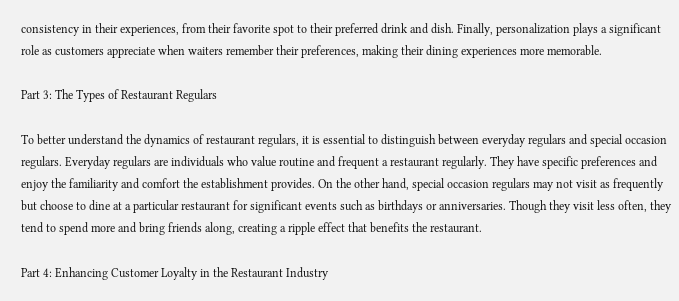consistency in their experiences, from their favorite spot to their preferred drink and dish. Finally, personalization plays a significant role as customers appreciate when waiters remember their preferences, making their dining experiences more memorable.

Part 3: The Types of Restaurant Regulars

To better understand the dynamics of restaurant regulars, it is essential to distinguish between everyday regulars and special occasion regulars. Everyday regulars are individuals who value routine and frequent a restaurant regularly. They have specific preferences and enjoy the familiarity and comfort the establishment provides. On the other hand, special occasion regulars may not visit as frequently but choose to dine at a particular restaurant for significant events such as birthdays or anniversaries. Though they visit less often, they tend to spend more and bring friends along, creating a ripple effect that benefits the restaurant.

Part 4: Enhancing Customer Loyalty in the Restaurant Industry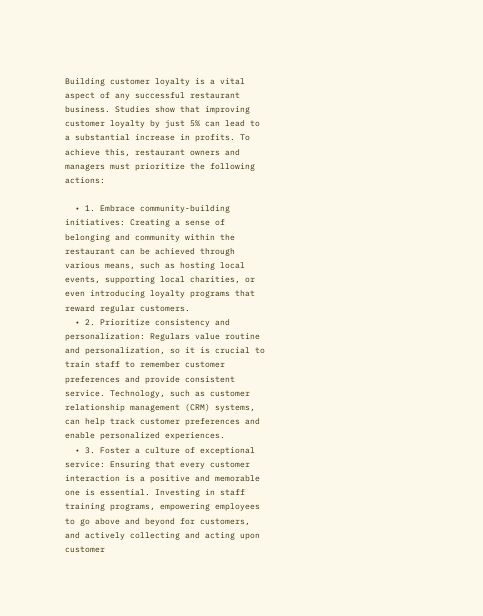Building customer loyalty is a vital aspect of any successful restaurant business. Studies show that improving customer loyalty by just 5% can lead to a substantial increase in profits. To achieve this, restaurant owners and managers must prioritize the following actions:

  • 1. Embrace community-building initiatives: Creating a sense of belonging and community within the restaurant can be achieved through various means, such as hosting local events, supporting local charities, or even introducing loyalty programs that reward regular customers.
  • 2. Prioritize consistency and personalization: Regulars value routine and personalization, so it is crucial to train staff to remember customer preferences and provide consistent service. Technology, such as customer relationship management (CRM) systems, can help track customer preferences and enable personalized experiences.
  • 3. Foster a culture of exceptional service: Ensuring that every customer interaction is a positive and memorable one is essential. Investing in staff training programs, empowering employees to go above and beyond for customers, and actively collecting and acting upon customer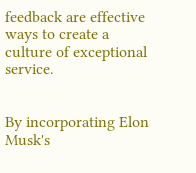feedback are effective ways to create a culture of exceptional service.


By incorporating Elon Musk's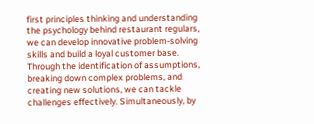first principles thinking and understanding the psychology behind restaurant regulars, we can develop innovative problem-solving skills and build a loyal customer base. Through the identification of assumptions, breaking down complex problems, and creating new solutions, we can tackle challenges effectively. Simultaneously, by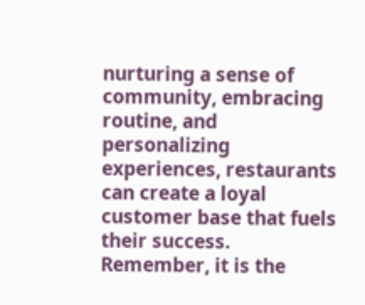nurturing a sense of community, embracing routine, and personalizing experiences, restaurants can create a loyal customer base that fuels their success. Remember, it is the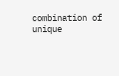combination of unique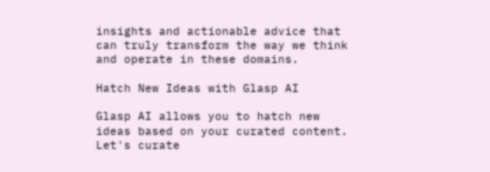insights and actionable advice that can truly transform the way we think and operate in these domains.

Hatch New Ideas with Glasp AI

Glasp AI allows you to hatch new ideas based on your curated content. Let's curate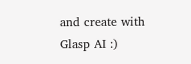and create with Glasp AI :)